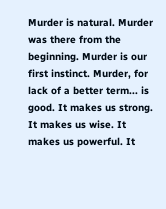Murder is natural. Murder was there from the beginning. Murder is our first instinct. Murder, for lack of a better term... is good. It makes us strong. It makes us wise. It makes us powerful. It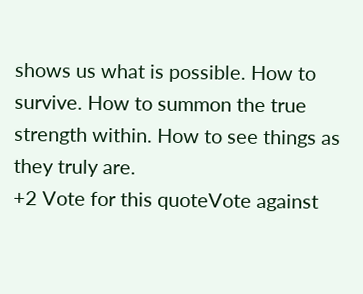shows us what is possible. How to survive. How to summon the true strength within. How to see things as they truly are.
+2 Vote for this quoteVote against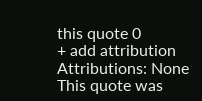this quote 0
+ add attribution
Attributions: None
This quote was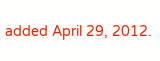added April 29, 2012.